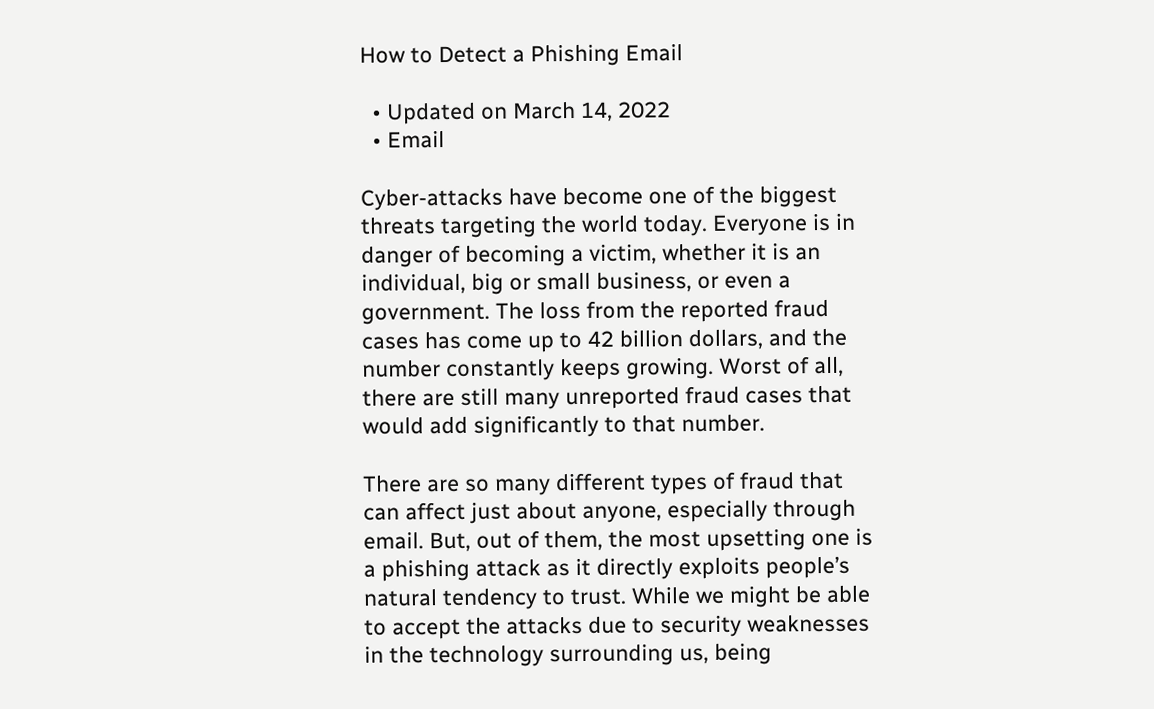How to Detect a Phishing Email

  • Updated on March 14, 2022
  • Email

Cyber-attacks have become one of the biggest threats targeting the world today. Everyone is in danger of becoming a victim, whether it is an individual, big or small business, or even a government. The loss from the reported fraud cases has come up to 42 billion dollars, and the number constantly keeps growing. Worst of all, there are still many unreported fraud cases that would add significantly to that number.

There are so many different types of fraud that can affect just about anyone, especially through email. But, out of them, the most upsetting one is a phishing attack as it directly exploits people’s natural tendency to trust. While we might be able to accept the attacks due to security weaknesses in the technology surrounding us, being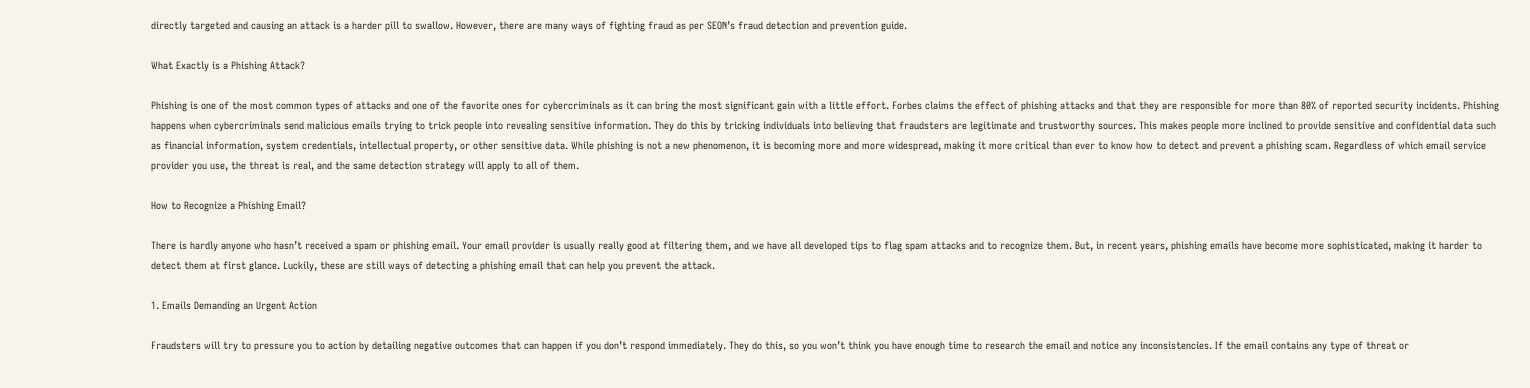directly targeted and causing an attack is a harder pill to swallow. However, there are many ways of fighting fraud as per SEON’s fraud detection and prevention guide.

What Exactly is a Phishing Attack?

Phishing is one of the most common types of attacks and one of the favorite ones for cybercriminals as it can bring the most significant gain with a little effort. Forbes claims the effect of phishing attacks and that they are responsible for more than 80% of reported security incidents. Phishing happens when cybercriminals send malicious emails trying to trick people into revealing sensitive information. They do this by tricking individuals into believing that fraudsters are legitimate and trustworthy sources. This makes people more inclined to provide sensitive and confidential data such as financial information, system credentials, intellectual property, or other sensitive data. While phishing is not a new phenomenon, it is becoming more and more widespread, making it more critical than ever to know how to detect and prevent a phishing scam. Regardless of which email service provider you use, the threat is real, and the same detection strategy will apply to all of them.

How to Recognize a Phishing Email?

There is hardly anyone who hasn’t received a spam or phishing email. Your email provider is usually really good at filtering them, and we have all developed tips to flag spam attacks and to recognize them. But, in recent years, phishing emails have become more sophisticated, making it harder to detect them at first glance. Luckily, these are still ways of detecting a phishing email that can help you prevent the attack.

1. Emails Demanding an Urgent Action

Fraudsters will try to pressure you to action by detailing negative outcomes that can happen if you don’t respond immediately. They do this, so you won’t think you have enough time to research the email and notice any inconsistencies. If the email contains any type of threat or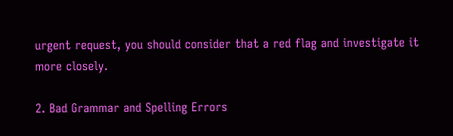urgent request, you should consider that a red flag and investigate it more closely.

2. Bad Grammar and Spelling Errors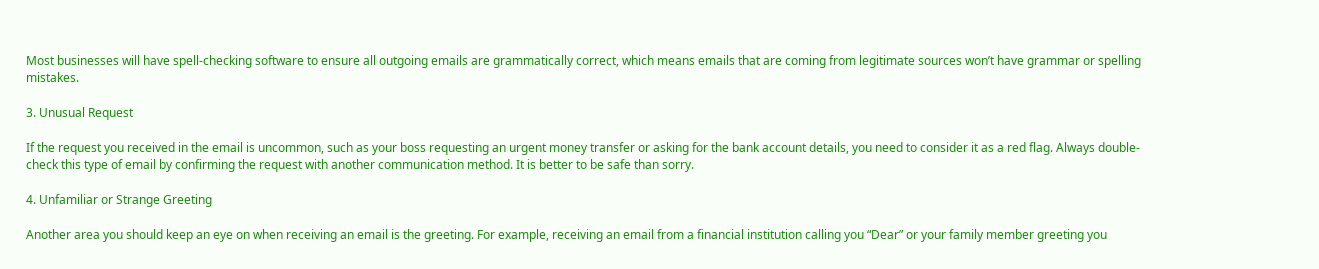Most businesses will have spell-checking software to ensure all outgoing emails are grammatically correct, which means emails that are coming from legitimate sources won’t have grammar or spelling mistakes.

3. Unusual Request

If the request you received in the email is uncommon, such as your boss requesting an urgent money transfer or asking for the bank account details, you need to consider it as a red flag. Always double-check this type of email by confirming the request with another communication method. It is better to be safe than sorry.

4. Unfamiliar or Strange Greeting

Another area you should keep an eye on when receiving an email is the greeting. For example, receiving an email from a financial institution calling you “Dear” or your family member greeting you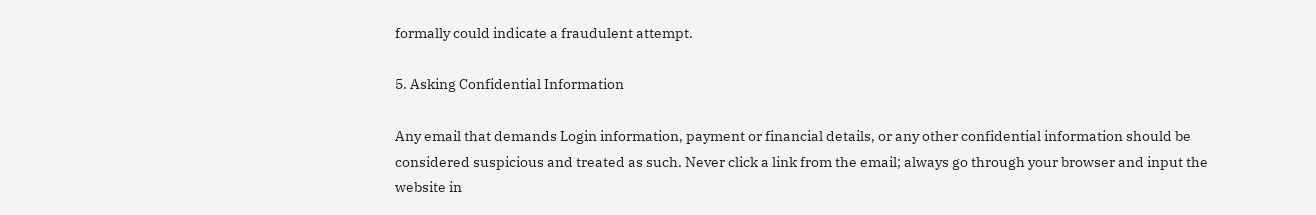formally could indicate a fraudulent attempt.

5. Asking Confidential Information

Any email that demands Login information, payment or financial details, or any other confidential information should be considered suspicious and treated as such. Never click a link from the email; always go through your browser and input the website in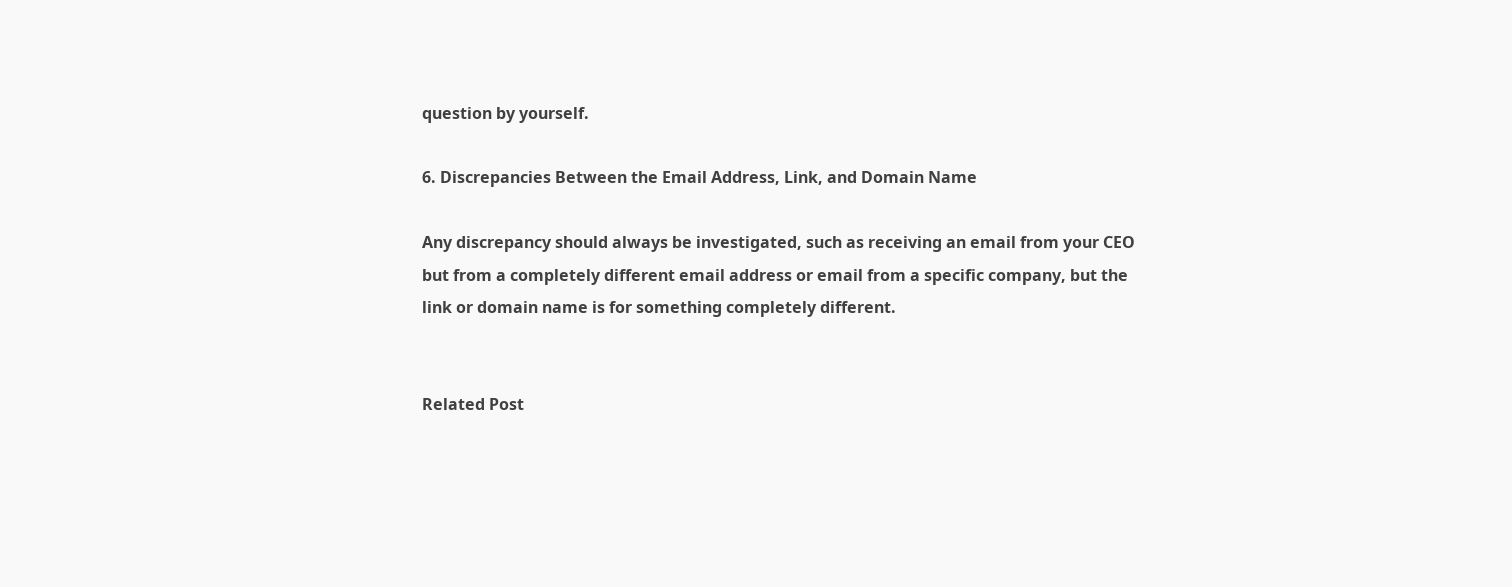question by yourself.

6. Discrepancies Between the Email Address, Link, and Domain Name

Any discrepancy should always be investigated, such as receiving an email from your CEO but from a completely different email address or email from a specific company, but the link or domain name is for something completely different.


Related Post